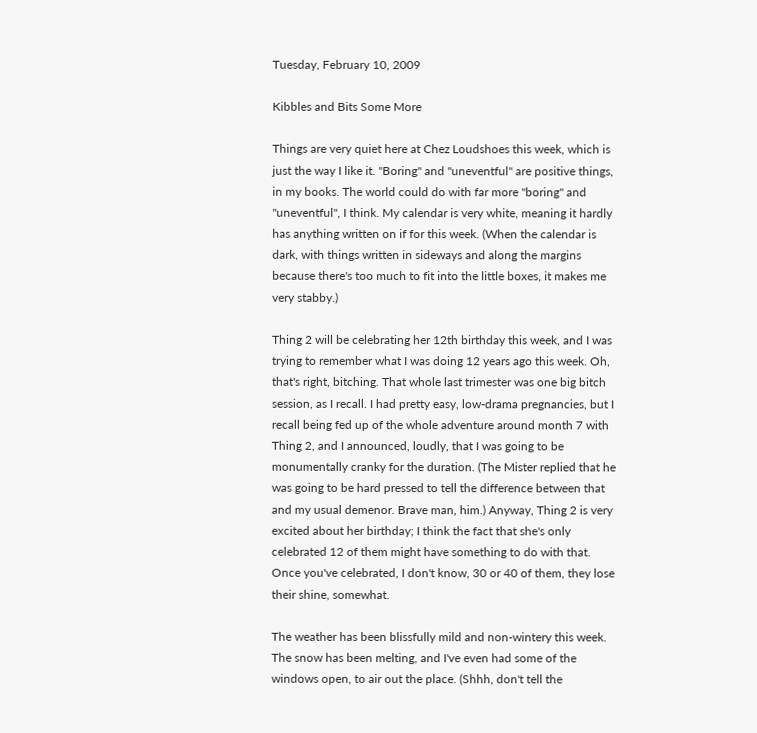Tuesday, February 10, 2009

Kibbles and Bits Some More

Things are very quiet here at Chez Loudshoes this week, which is just the way I like it. "Boring" and "uneventful" are positive things, in my books. The world could do with far more "boring" and "uneventful", I think. My calendar is very white, meaning it hardly has anything written on if for this week. (When the calendar is dark, with things written in sideways and along the margins because there's too much to fit into the little boxes, it makes me very stabby.)

Thing 2 will be celebrating her 12th birthday this week, and I was trying to remember what I was doing 12 years ago this week. Oh, that's right, bitching. That whole last trimester was one big bitch session, as I recall. I had pretty easy, low-drama pregnancies, but I recall being fed up of the whole adventure around month 7 with Thing 2, and I announced, loudly, that I was going to be monumentally cranky for the duration. (The Mister replied that he was going to be hard pressed to tell the difference between that and my usual demenor. Brave man, him.) Anyway, Thing 2 is very excited about her birthday; I think the fact that she's only celebrated 12 of them might have something to do with that. Once you've celebrated, I don't know, 30 or 40 of them, they lose their shine, somewhat.

The weather has been blissfully mild and non-wintery this week. The snow has been melting, and I've even had some of the windows open, to air out the place. (Shhh, don't tell the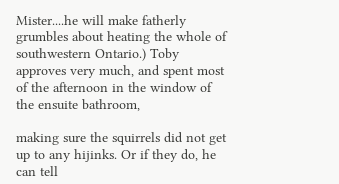Mister....he will make fatherly grumbles about heating the whole of southwestern Ontario.) Toby approves very much, and spent most of the afternoon in the window of the ensuite bathroom,

making sure the squirrels did not get up to any hijinks. Or if they do, he can tell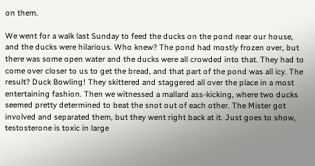on them.

We went for a walk last Sunday to feed the ducks on the pond near our house, and the ducks were hilarious. Who knew? The pond had mostly frozen over, but there was some open water and the ducks were all crowded into that. They had to come over closer to us to get the bread, and that part of the pond was all icy. The result? Duck Bowling! They skittered and staggered all over the place in a most entertaining fashion. Then we witnessed a mallard ass-kicking, where two ducks seemed pretty determined to beat the snot out of each other. The Mister got involved and separated them, but they went right back at it. Just goes to show, testosterone is toxic in large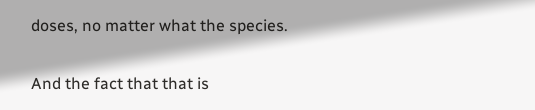doses, no matter what the species.

And the fact that that is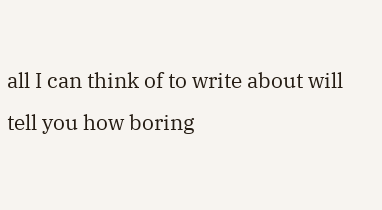all I can think of to write about will tell you how boring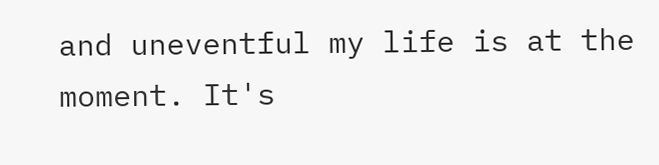and uneventful my life is at the moment. It's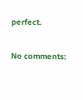perfect.

No comments: